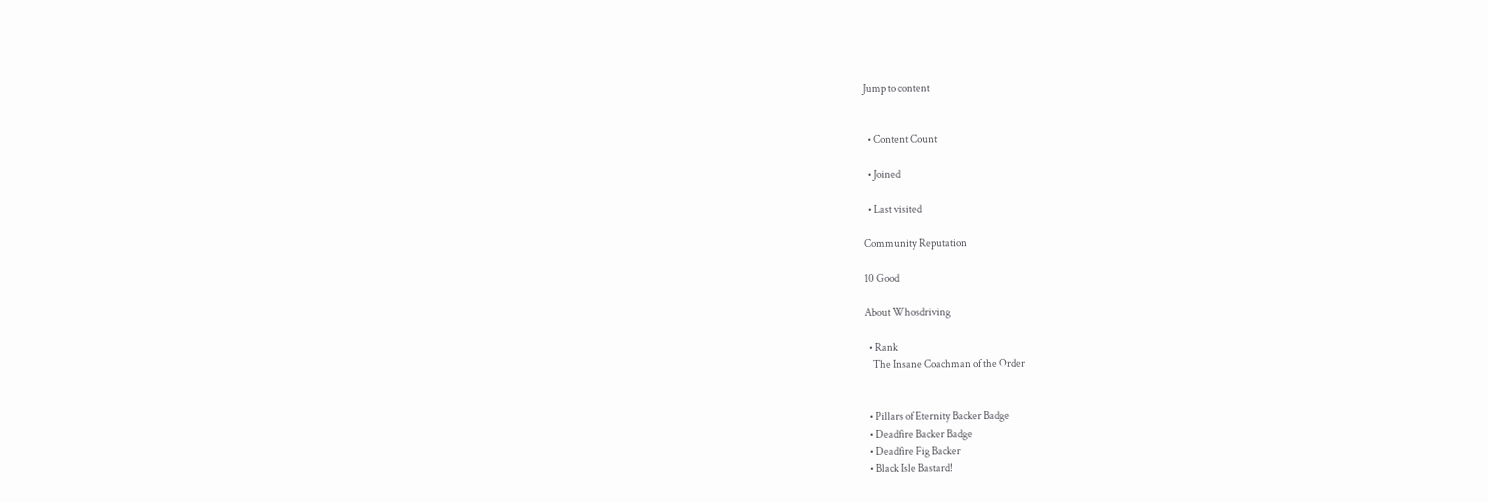Jump to content


  • Content Count

  • Joined

  • Last visited

Community Reputation

10 Good

About Whosdriving

  • Rank
    The Insane Coachman of the Order


  • Pillars of Eternity Backer Badge
  • Deadfire Backer Badge
  • Deadfire Fig Backer
  • Black Isle Bastard!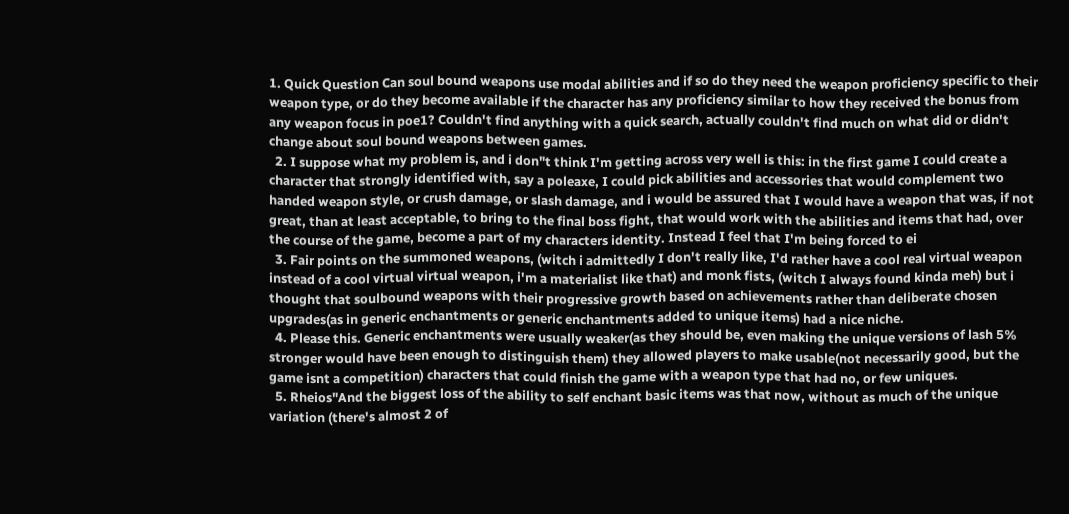1. Quick Question Can soul bound weapons use modal abilities and if so do they need the weapon proficiency specific to their weapon type, or do they become available if the character has any proficiency similar to how they received the bonus from any weapon focus in poe1? Couldn't find anything with a quick search, actually couldn't find much on what did or didn't change about soul bound weapons between games.
  2. I suppose what my problem is, and i don"t think I'm getting across very well is this: in the first game I could create a character that strongly identified with, say a poleaxe, I could pick abilities and accessories that would complement two handed weapon style, or crush damage, or slash damage, and i would be assured that I would have a weapon that was, if not great, than at least acceptable, to bring to the final boss fight, that would work with the abilities and items that had, over the course of the game, become a part of my characters identity. Instead I feel that I'm being forced to ei
  3. Fair points on the summoned weapons, (witch i admittedly I don't really like, I'd rather have a cool real virtual weapon instead of a cool virtual virtual weapon, i'm a materialist like that) and monk fists, (witch I always found kinda meh) but i thought that soulbound weapons with their progressive growth based on achievements rather than deliberate chosen upgrades(as in generic enchantments or generic enchantments added to unique items) had a nice niche.
  4. Please this. Generic enchantments were usually weaker(as they should be, even making the unique versions of lash 5% stronger would have been enough to distinguish them) they allowed players to make usable(not necessarily good, but the game isnt a competition) characters that could finish the game with a weapon type that had no, or few uniques.
  5. Rheios"And the biggest loss of the ability to self enchant basic items was that now, without as much of the unique variation (there's almost 2 of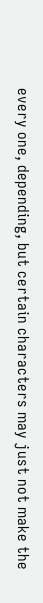every one, depending, but certain characters may just not make the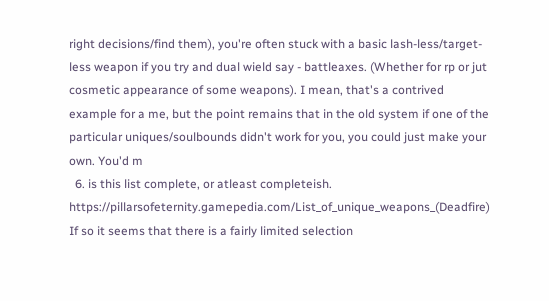right decisions/find them), you're often stuck with a basic lash-less/target-less weapon if you try and dual wield say - battleaxes. (Whether for rp or jut cosmetic appearance of some weapons). I mean, that's a contrived example for a me, but the point remains that in the old system if one of the particular uniques/soulbounds didn't work for you, you could just make your own. You'd m
  6. is this list complete, or atleast completeish. https://pillarsofeternity.gamepedia.com/List_of_unique_weapons_(Deadfire) If so it seems that there is a fairly limited selection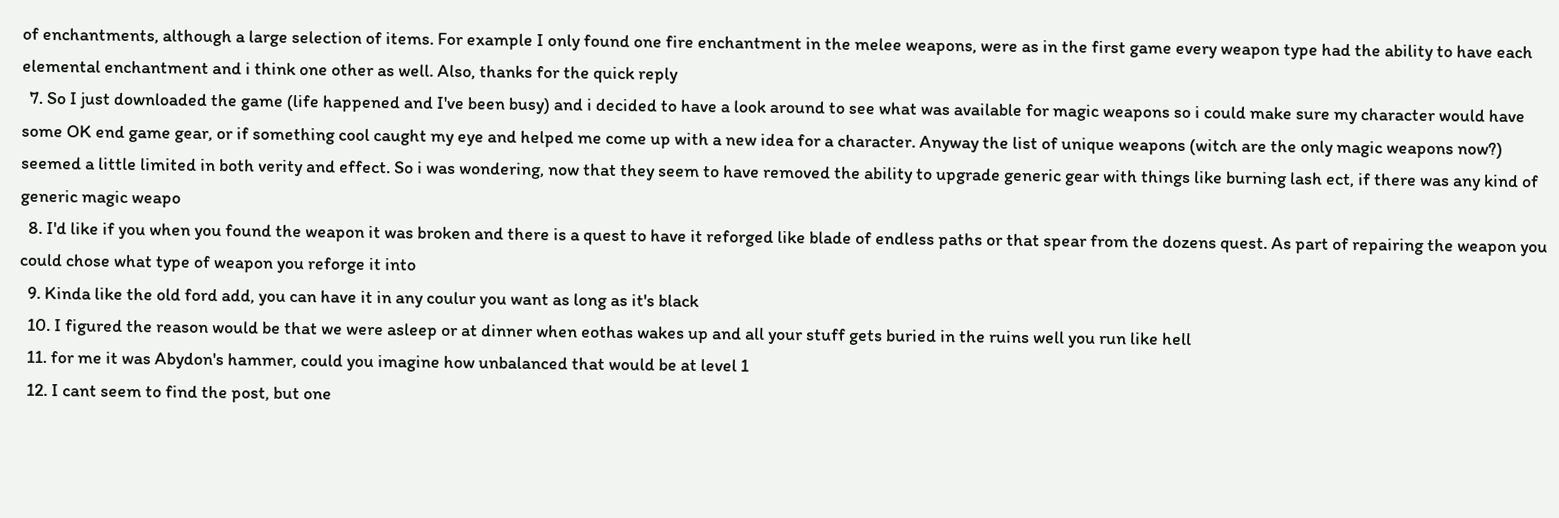of enchantments, although a large selection of items. For example I only found one fire enchantment in the melee weapons, were as in the first game every weapon type had the ability to have each elemental enchantment and i think one other as well. Also, thanks for the quick reply
  7. So I just downloaded the game (life happened and I've been busy) and i decided to have a look around to see what was available for magic weapons so i could make sure my character would have some OK end game gear, or if something cool caught my eye and helped me come up with a new idea for a character. Anyway the list of unique weapons (witch are the only magic weapons now?) seemed a little limited in both verity and effect. So i was wondering, now that they seem to have removed the ability to upgrade generic gear with things like burning lash ect, if there was any kind of generic magic weapo
  8. I'd like if you when you found the weapon it was broken and there is a quest to have it reforged like blade of endless paths or that spear from the dozens quest. As part of repairing the weapon you could chose what type of weapon you reforge it into
  9. Kinda like the old ford add, you can have it in any coulur you want as long as it's black
  10. I figured the reason would be that we were asleep or at dinner when eothas wakes up and all your stuff gets buried in the ruins well you run like hell
  11. for me it was Abydon's hammer, could you imagine how unbalanced that would be at level 1
  12. I cant seem to find the post, but one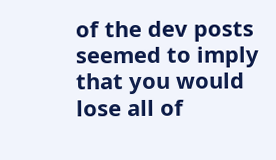of the dev posts seemed to imply that you would lose all of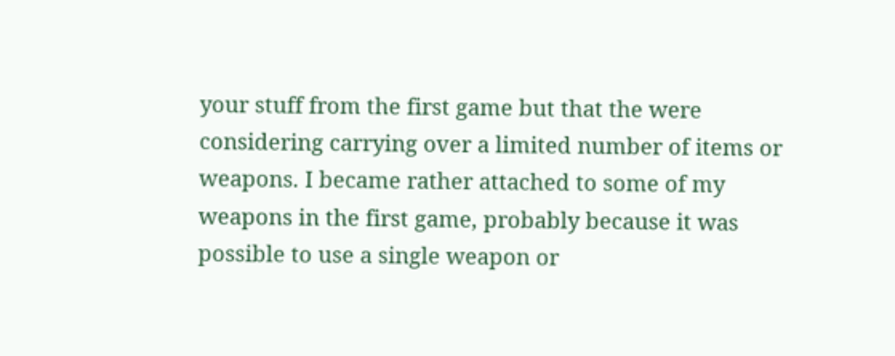your stuff from the first game but that the were considering carrying over a limited number of items or weapons. I became rather attached to some of my weapons in the first game, probably because it was possible to use a single weapon or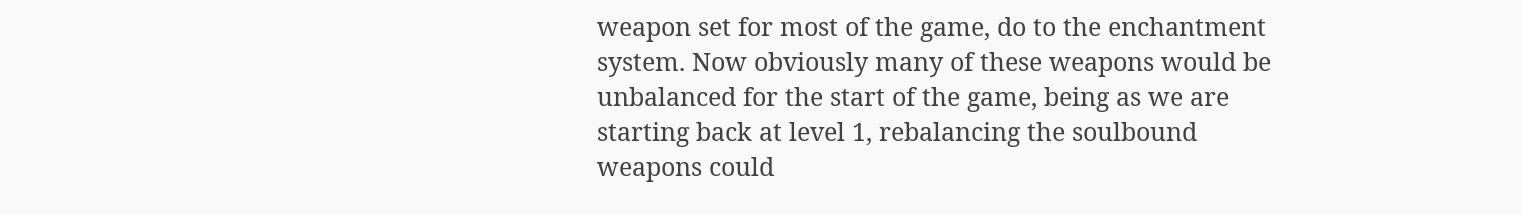weapon set for most of the game, do to the enchantment system. Now obviously many of these weapons would be unbalanced for the start of the game, being as we are starting back at level 1, rebalancing the soulbound weapons could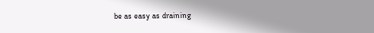be as easy as draining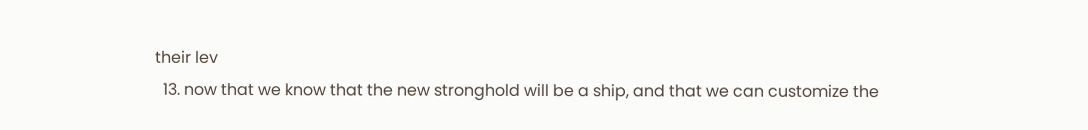their lev
  13. now that we know that the new stronghold will be a ship, and that we can customize the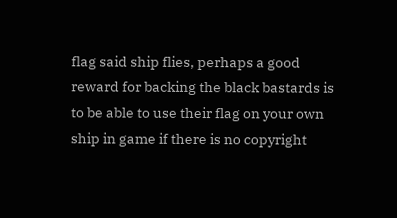flag said ship flies, perhaps a good reward for backing the black bastards is to be able to use their flag on your own ship in game if there is no copyright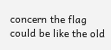concern the flag could be like the old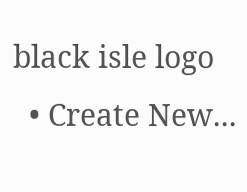black isle logo
  • Create New...